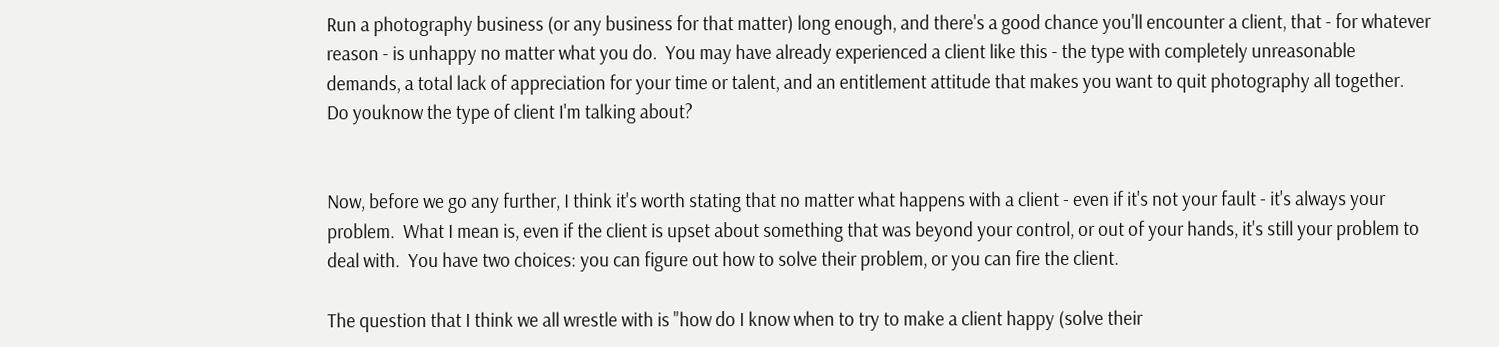Run a photography business (or any business for that matter) long enough, and there's a good chance you'll encounter a client, that - for whatever reason - is unhappy no matter what you do.  You may have already experienced a client like this - the type with completely unreasonable demands, a total lack of appreciation for your time or talent, and an entitlement attitude that makes you want to quit photography all together.  Do youknow the type of client I'm talking about?


Now, before we go any further, I think it's worth stating that no matter what happens with a client - even if it's not your fault - it's always your problem.  What I mean is, even if the client is upset about something that was beyond your control, or out of your hands, it's still your problem to deal with.  You have two choices: you can figure out how to solve their problem, or you can fire the client.

The question that I think we all wrestle with is "how do I know when to try to make a client happy (solve their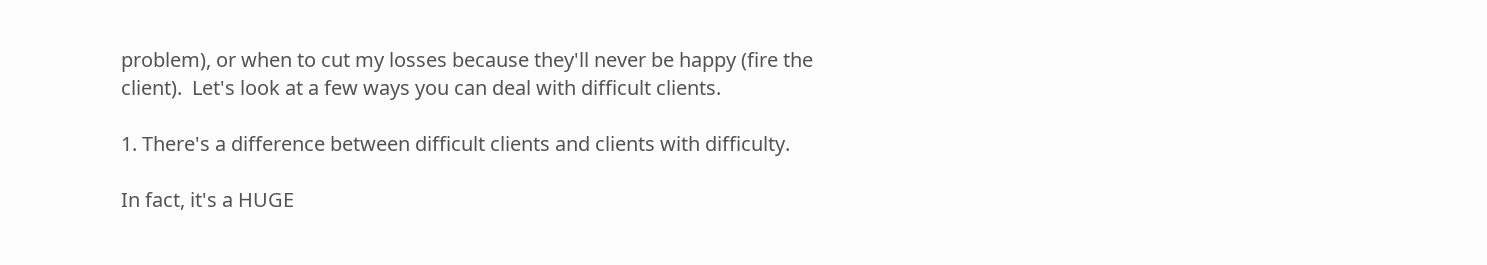problem), or when to cut my losses because they'll never be happy (fire the client).  Let's look at a few ways you can deal with difficult clients.

1. There's a difference between difficult clients and clients with difficulty.

In fact, it's a HUGE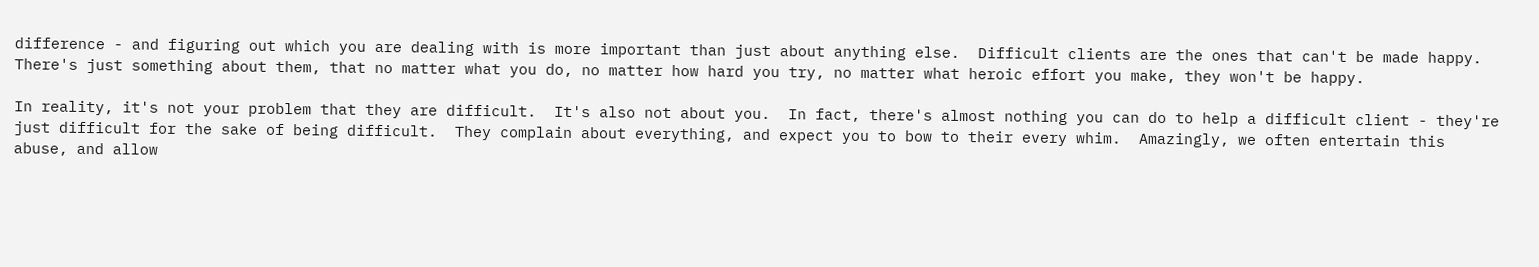difference - and figuring out which you are dealing with is more important than just about anything else.  Difficult clients are the ones that can't be made happy.  There's just something about them, that no matter what you do, no matter how hard you try, no matter what heroic effort you make, they won't be happy.

In reality, it's not your problem that they are difficult.  It's also not about you.  In fact, there's almost nothing you can do to help a difficult client - they're just difficult for the sake of being difficult.  They complain about everything, and expect you to bow to their every whim.  Amazingly, we often entertain this abuse, and allow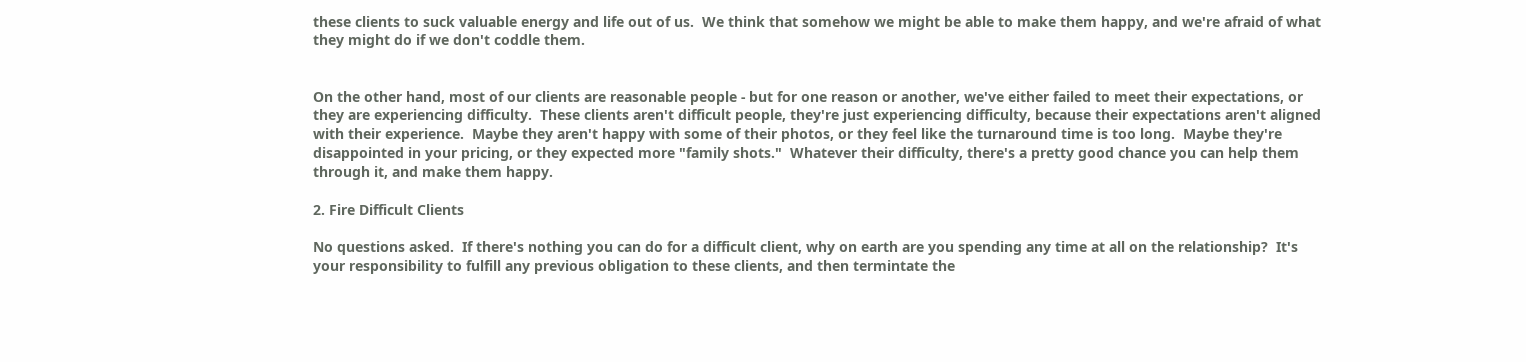these clients to suck valuable energy and life out of us.  We think that somehow we might be able to make them happy, and we're afraid of what they might do if we don't coddle them.


On the other hand, most of our clients are reasonable people - but for one reason or another, we've either failed to meet their expectations, or they are experiencing difficulty.  These clients aren't difficult people, they're just experiencing difficulty, because their expectations aren't aligned with their experience.  Maybe they aren't happy with some of their photos, or they feel like the turnaround time is too long.  Maybe they're disappointed in your pricing, or they expected more "family shots."  Whatever their difficulty, there's a pretty good chance you can help them through it, and make them happy.

2. Fire Difficult Clients

No questions asked.  If there's nothing you can do for a difficult client, why on earth are you spending any time at all on the relationship?  It's your responsibility to fulfill any previous obligation to these clients, and then termintate the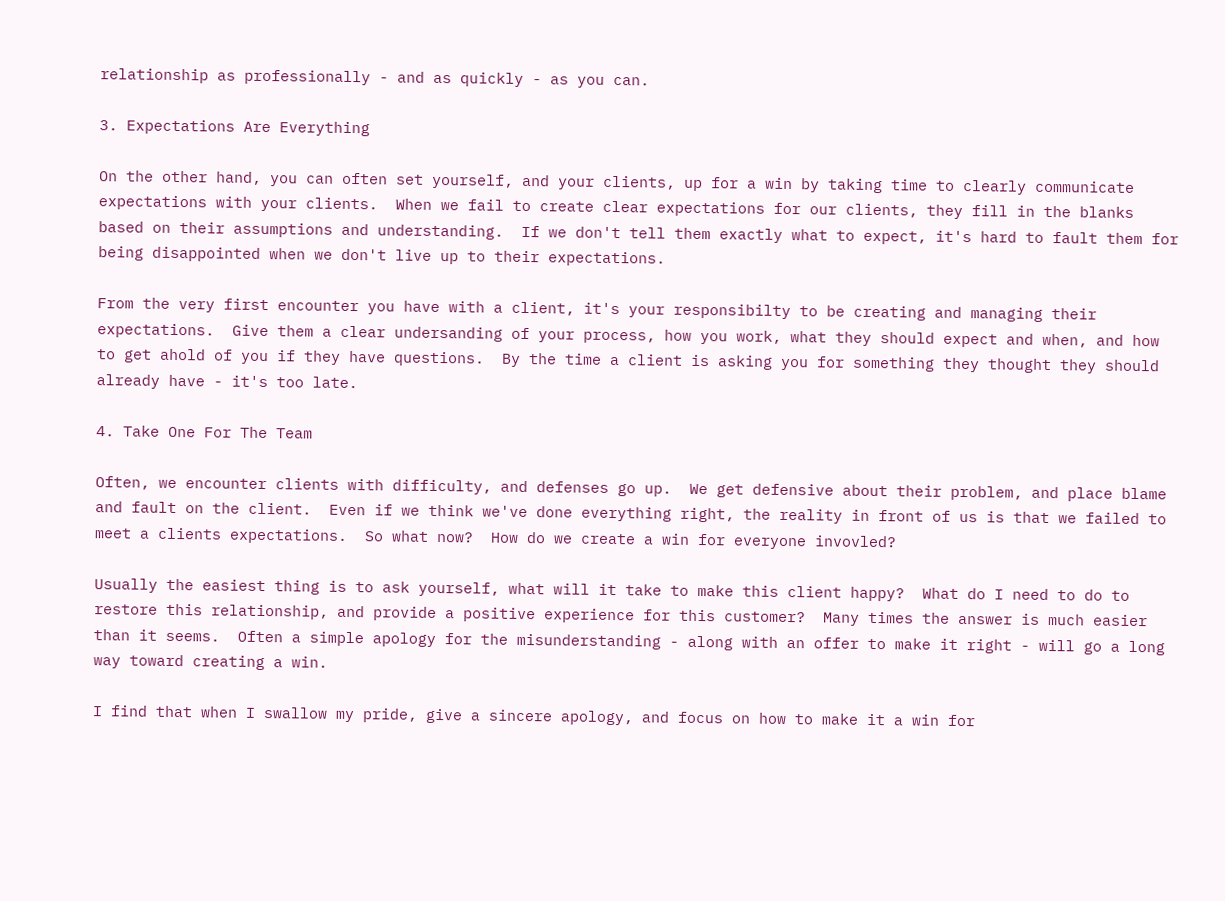relationship as professionally - and as quickly - as you can.

3. Expectations Are Everything

On the other hand, you can often set yourself, and your clients, up for a win by taking time to clearly communicate expectations with your clients.  When we fail to create clear expectations for our clients, they fill in the blanks based on their assumptions and understanding.  If we don't tell them exactly what to expect, it's hard to fault them for being disappointed when we don't live up to their expectations.

From the very first encounter you have with a client, it's your responsibilty to be creating and managing their expectations.  Give them a clear undersanding of your process, how you work, what they should expect and when, and how to get ahold of you if they have questions.  By the time a client is asking you for something they thought they should already have - it's too late.

4. Take One For The Team

Often, we encounter clients with difficulty, and defenses go up.  We get defensive about their problem, and place blame and fault on the client.  Even if we think we've done everything right, the reality in front of us is that we failed to meet a clients expectations.  So what now?  How do we create a win for everyone invovled?

Usually the easiest thing is to ask yourself, what will it take to make this client happy?  What do I need to do to restore this relationship, and provide a positive experience for this customer?  Many times the answer is much easier than it seems.  Often a simple apology for the misunderstanding - along with an offer to make it right - will go a long way toward creating a win.

I find that when I swallow my pride, give a sincere apology, and focus on how to make it a win for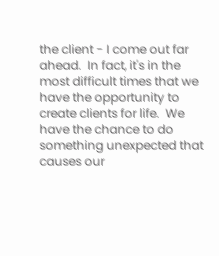the client - I come out far ahead.  In fact, it's in the most difficult times that we have the opportunity to create clients for life.  We have the chance to do something unexpected that causes our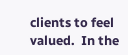clients to feel valued.  In the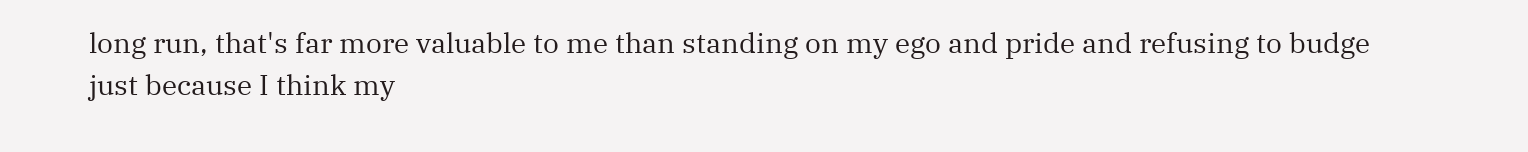long run, that's far more valuable to me than standing on my ego and pride and refusing to budge just because I think my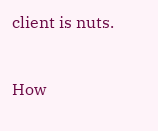client is nuts.


How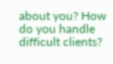about you? How do you handle difficult clients?